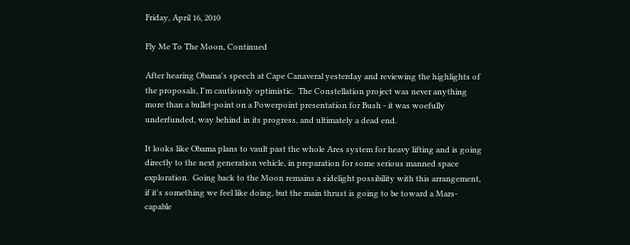Friday, April 16, 2010

Fly Me To The Moon, Continued

After hearing Obama's speech at Cape Canaveral yesterday and reviewing the highlights of the proposals, I'm cautiously optimistic.  The Constellation project was never anything more than a bullet-point on a Powerpoint presentation for Bush - it was woefully underfunded, way behind in its progress, and ultimately a dead end.

It looks like Obama plans to vault past the whole Ares system for heavy lifting and is going directly to the next generation vehicle, in preparation for some serious manned space exploration.  Going back to the Moon remains a sidelight possibility with this arrangement, if it's something we feel like doing, but the main thrust is going to be toward a Mars-capable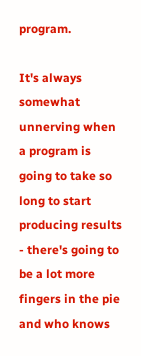program.

It's always somewhat unnerving when a program is going to take so long to start producing results - there's going to be a lot more fingers in the pie and who knows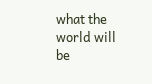what the world will be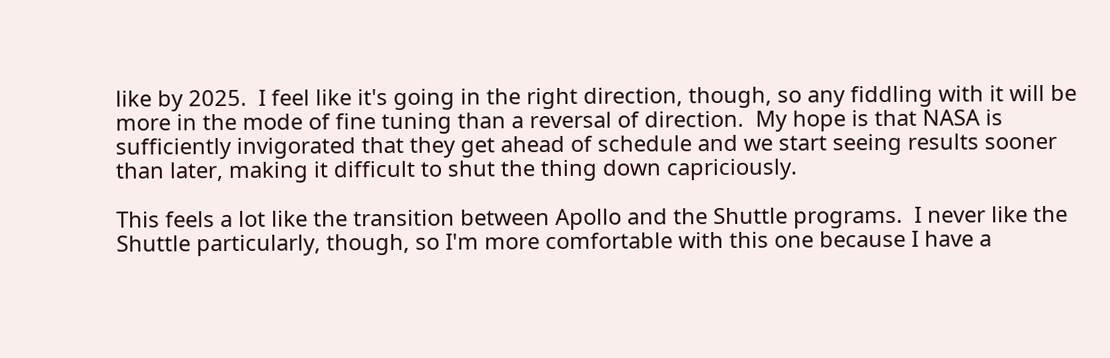like by 2025.  I feel like it's going in the right direction, though, so any fiddling with it will be more in the mode of fine tuning than a reversal of direction.  My hope is that NASA is sufficiently invigorated that they get ahead of schedule and we start seeing results sooner than later, making it difficult to shut the thing down capriciously.

This feels a lot like the transition between Apollo and the Shuttle programs.  I never like the Shuttle particularly, though, so I'm more comfortable with this one because I have a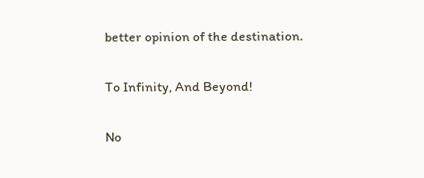better opinion of the destination.

To Infinity, And Beyond!

No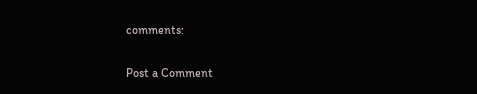comments:

Post a Comment